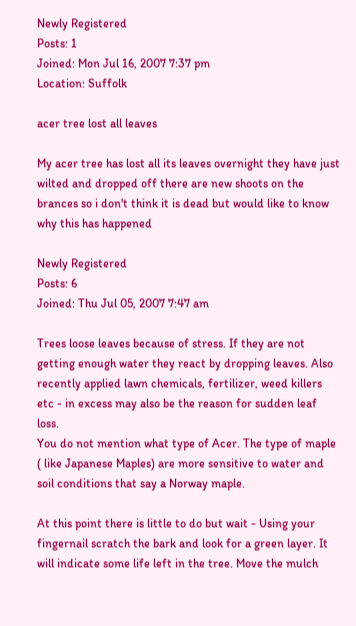Newly Registered
Posts: 1
Joined: Mon Jul 16, 2007 7:37 pm
Location: Suffolk

acer tree lost all leaves

My acer tree has lost all its leaves overnight they have just wilted and dropped off there are new shoots on the brances so i don't think it is dead but would like to know why this has happened

Newly Registered
Posts: 6
Joined: Thu Jul 05, 2007 7:47 am

Trees loose leaves because of stress. If they are not getting enough water they react by dropping leaves. Also recently applied lawn chemicals, fertilizer, weed killers etc - in excess may also be the reason for sudden leaf loss.
You do not mention what type of Acer. The type of maple ( like Japanese Maples) are more sensitive to water and soil conditions that say a Norway maple.

At this point there is little to do but wait - Using your fingernail scratch the bark and look for a green layer. It will indicate some life left in the tree. Move the mulch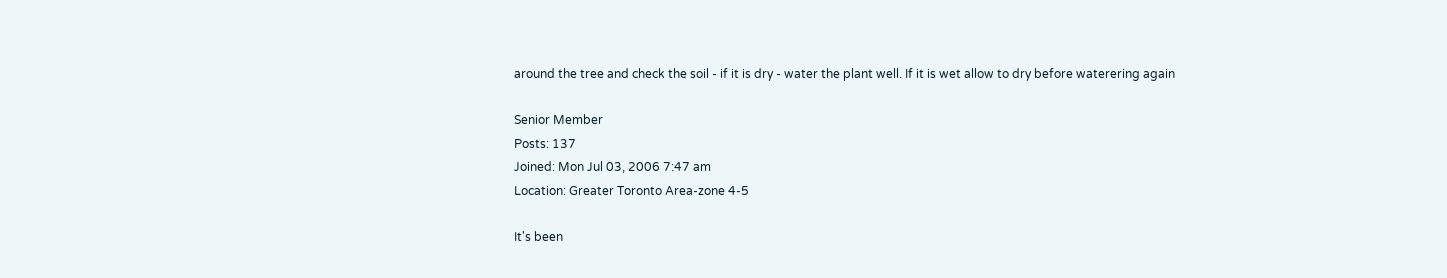around the tree and check the soil - if it is dry - water the plant well. If it is wet allow to dry before waterering again

Senior Member
Posts: 137
Joined: Mon Jul 03, 2006 7:47 am
Location: Greater Toronto Area-zone 4-5

It's been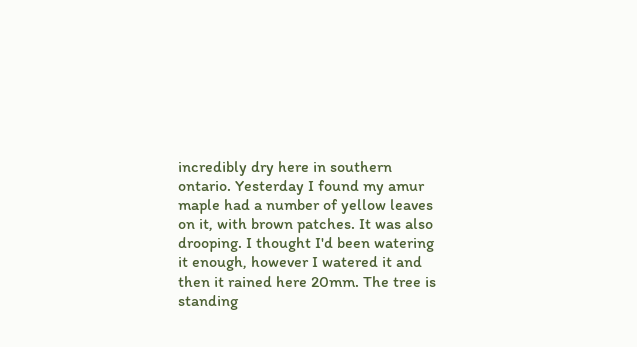incredibly dry here in southern ontario. Yesterday I found my amur maple had a number of yellow leaves on it, with brown patches. It was also drooping. I thought I'd been watering it enough, however I watered it and then it rained here 20mm. The tree is standing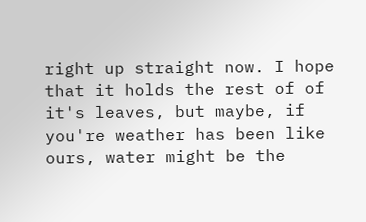right up straight now. I hope that it holds the rest of of it's leaves, but maybe, if you're weather has been like ours, water might be the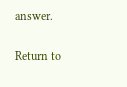answer.

Return to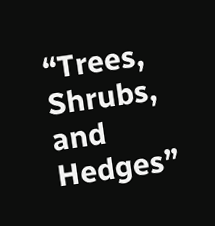“Trees, Shrubs, and Hedges”